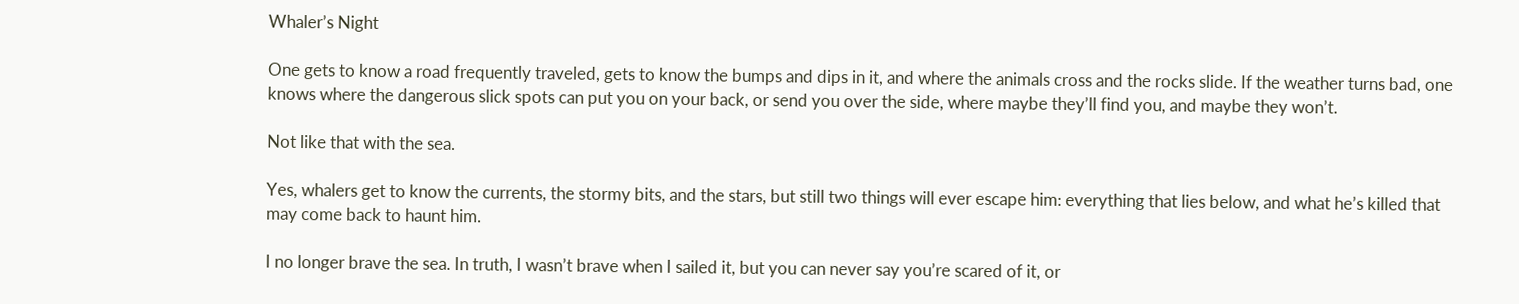Whaler’s Night

One gets to know a road frequently traveled, gets to know the bumps and dips in it, and where the animals cross and the rocks slide. If the weather turns bad, one knows where the dangerous slick spots can put you on your back, or send you over the side, where maybe they’ll find you, and maybe they won’t.

Not like that with the sea.

Yes, whalers get to know the currents, the stormy bits, and the stars, but still two things will ever escape him: everything that lies below, and what he’s killed that may come back to haunt him.

I no longer brave the sea. In truth, I wasn’t brave when I sailed it, but you can never say you’re scared of it, or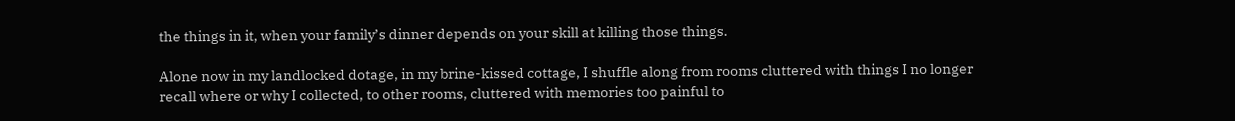the things in it, when your family’s dinner depends on your skill at killing those things.

Alone now in my landlocked dotage, in my brine-kissed cottage, I shuffle along from rooms cluttered with things I no longer recall where or why I collected, to other rooms, cluttered with memories too painful to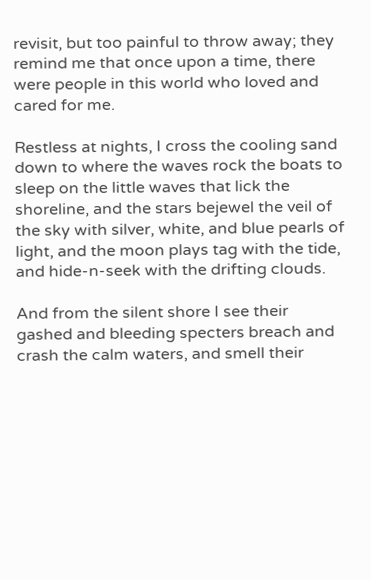revisit, but too painful to throw away; they remind me that once upon a time, there were people in this world who loved and cared for me.

Restless at nights, I cross the cooling sand down to where the waves rock the boats to sleep on the little waves that lick the shoreline, and the stars bejewel the veil of the sky with silver, white, and blue pearls of light, and the moon plays tag with the tide, and hide-n-seek with the drifting clouds.

And from the silent shore I see their gashed and bleeding specters breach and crash the calm waters, and smell their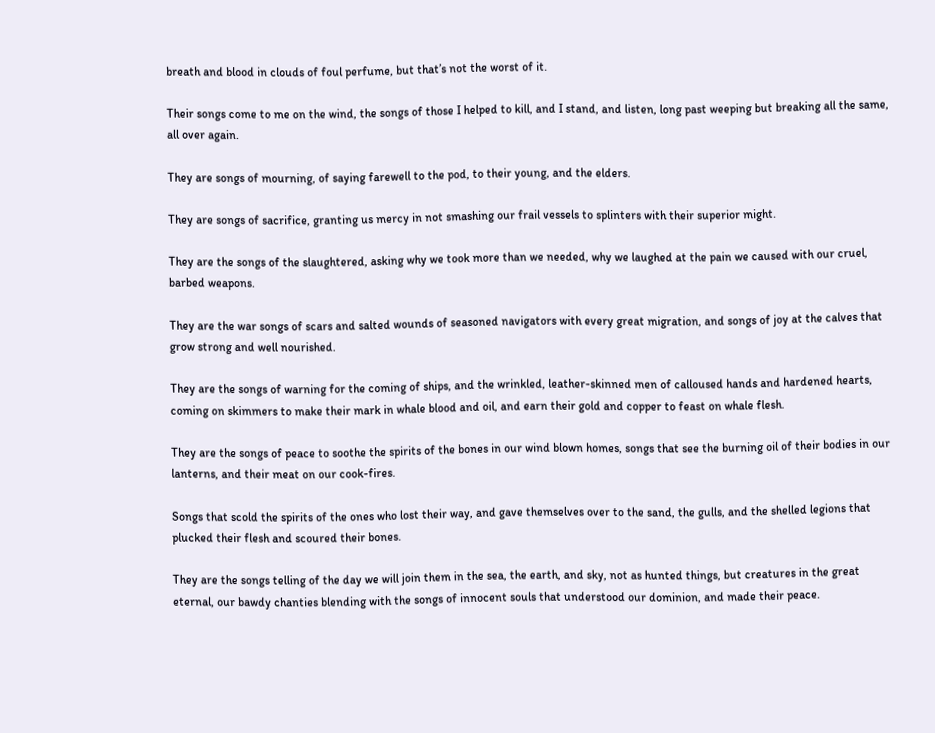breath and blood in clouds of foul perfume, but that’s not the worst of it.

Their songs come to me on the wind, the songs of those I helped to kill, and I stand, and listen, long past weeping but breaking all the same, all over again.

They are songs of mourning, of saying farewell to the pod, to their young, and the elders.

They are songs of sacrifice, granting us mercy in not smashing our frail vessels to splinters with their superior might.

They are the songs of the slaughtered, asking why we took more than we needed, why we laughed at the pain we caused with our cruel, barbed weapons.

They are the war songs of scars and salted wounds of seasoned navigators with every great migration, and songs of joy at the calves that grow strong and well nourished.

They are the songs of warning for the coming of ships, and the wrinkled, leather-skinned men of calloused hands and hardened hearts, coming on skimmers to make their mark in whale blood and oil, and earn their gold and copper to feast on whale flesh.

They are the songs of peace to soothe the spirits of the bones in our wind blown homes, songs that see the burning oil of their bodies in our lanterns, and their meat on our cook-fires.

Songs that scold the spirits of the ones who lost their way, and gave themselves over to the sand, the gulls, and the shelled legions that plucked their flesh and scoured their bones.

They are the songs telling of the day we will join them in the sea, the earth, and sky, not as hunted things, but creatures in the great eternal, our bawdy chanties blending with the songs of innocent souls that understood our dominion, and made their peace.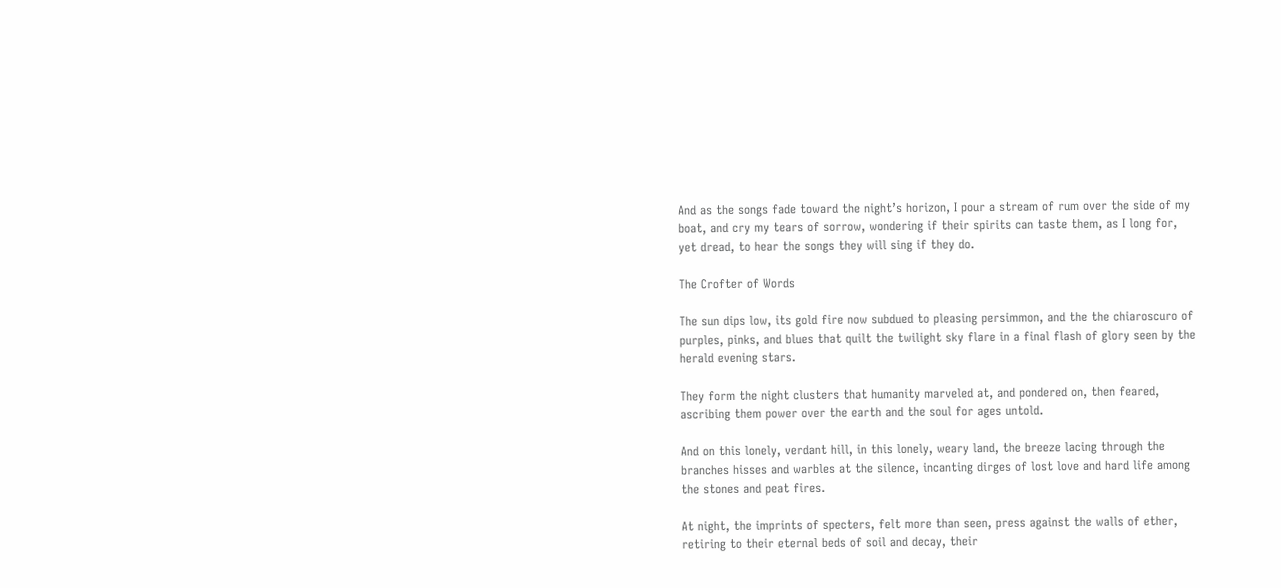And as the songs fade toward the night’s horizon, I pour a stream of rum over the side of my boat, and cry my tears of sorrow, wondering if their spirits can taste them, as I long for, yet dread, to hear the songs they will sing if they do.

The Crofter of Words

The sun dips low, its gold fire now subdued to pleasing persimmon, and the the chiaroscuro of purples, pinks, and blues that quilt the twilight sky flare in a final flash of glory seen by the herald evening stars.

They form the night clusters that humanity marveled at, and pondered on, then feared, ascribing them power over the earth and the soul for ages untold.

And on this lonely, verdant hill, in this lonely, weary land, the breeze lacing through the branches hisses and warbles at the silence, incanting dirges of lost love and hard life among the stones and peat fires.

At night, the imprints of specters, felt more than seen, press against the walls of ether, retiring to their eternal beds of soil and decay, their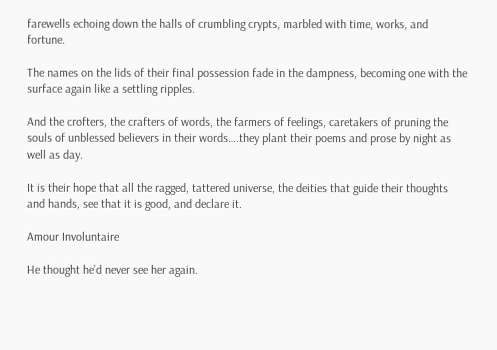farewells echoing down the halls of crumbling crypts, marbled with time, works, and fortune.

The names on the lids of their final possession fade in the dampness, becoming one with the surface again like a settling ripples.

And the crofters, the crafters of words, the farmers of feelings, caretakers of pruning the souls of unblessed believers in their words….they plant their poems and prose by night as well as day.

It is their hope that all the ragged, tattered universe, the deities that guide their thoughts and hands, see that it is good, and declare it.

Amour Involuntaire

He thought he’d never see her again.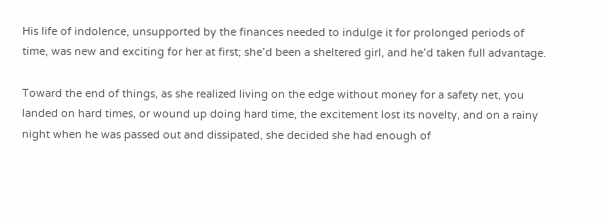His life of indolence, unsupported by the finances needed to indulge it for prolonged periods of time, was new and exciting for her at first; she’d been a sheltered girl, and he’d taken full advantage.

Toward the end of things, as she realized living on the edge without money for a safety net, you landed on hard times, or wound up doing hard time, the excitement lost its novelty, and on a rainy night when he was passed out and dissipated, she decided she had enough of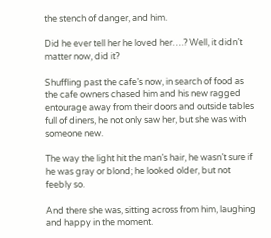the stench of danger, and him.

Did he ever tell her he loved her….? Well, it didn’t matter now, did it?

Shuffling past the cafe’s now, in search of food as the cafe owners chased him and his new ragged entourage away from their doors and outside tables full of diners, he not only saw her, but she was with someone new.

The way the light hit the man’s hair, he wasn’t sure if he was gray or blond; he looked older, but not feebly so.

And there she was, sitting across from him, laughing and happy in the moment.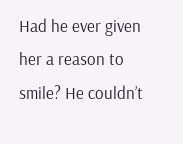Had he ever given her a reason to smile? He couldn’t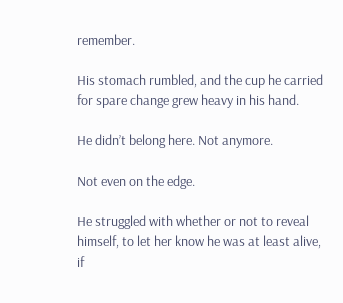remember.

His stomach rumbled, and the cup he carried for spare change grew heavy in his hand.

He didn’t belong here. Not anymore.

Not even on the edge.

He struggled with whether or not to reveal himself, to let her know he was at least alive, if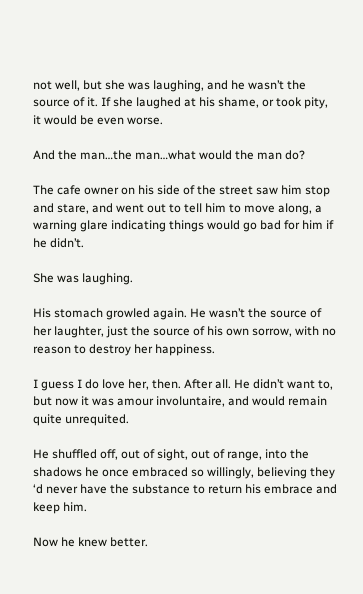not well, but she was laughing, and he wasn’t the source of it. If she laughed at his shame, or took pity, it would be even worse.

And the man…the man…what would the man do?

The cafe owner on his side of the street saw him stop and stare, and went out to tell him to move along, a warning glare indicating things would go bad for him if he didn’t.

She was laughing.

His stomach growled again. He wasn’t the source of her laughter, just the source of his own sorrow, with no reason to destroy her happiness.

I guess I do love her, then. After all. He didn’t want to, but now it was amour involuntaire, and would remain quite unrequited.

He shuffled off, out of sight, out of range, into the shadows he once embraced so willingly, believing they ‘d never have the substance to return his embrace and keep him.

Now he knew better.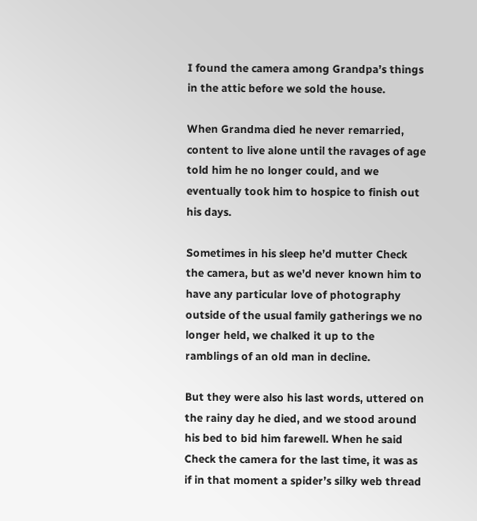I found the camera among Grandpa’s things in the attic before we sold the house.

When Grandma died he never remarried, content to live alone until the ravages of age told him he no longer could, and we eventually took him to hospice to finish out his days.

Sometimes in his sleep he’d mutter Check the camera, but as we’d never known him to have any particular love of photography outside of the usual family gatherings we no longer held, we chalked it up to the ramblings of an old man in decline.

But they were also his last words, uttered on the rainy day he died, and we stood around his bed to bid him farewell. When he said Check the camera for the last time, it was as if in that moment a spider’s silky web thread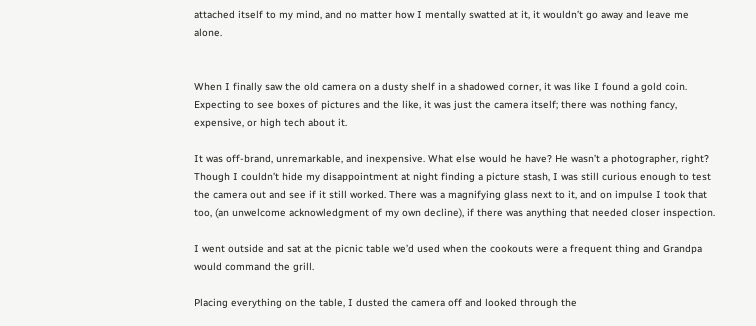attached itself to my mind, and no matter how I mentally swatted at it, it wouldn’t go away and leave me alone.


When I finally saw the old camera on a dusty shelf in a shadowed corner, it was like I found a gold coin. Expecting to see boxes of pictures and the like, it was just the camera itself; there was nothing fancy, expensive, or high tech about it.

It was off-brand, unremarkable, and inexpensive. What else would he have? He wasn’t a photographer, right?  Though I couldn’t hide my disappointment at night finding a picture stash, I was still curious enough to test the camera out and see if it still worked. There was a magnifying glass next to it, and on impulse I took that too, (an unwelcome acknowledgment of my own decline), if there was anything that needed closer inspection.

I went outside and sat at the picnic table we’d used when the cookouts were a frequent thing and Grandpa would command the grill.

Placing everything on the table, I dusted the camera off and looked through the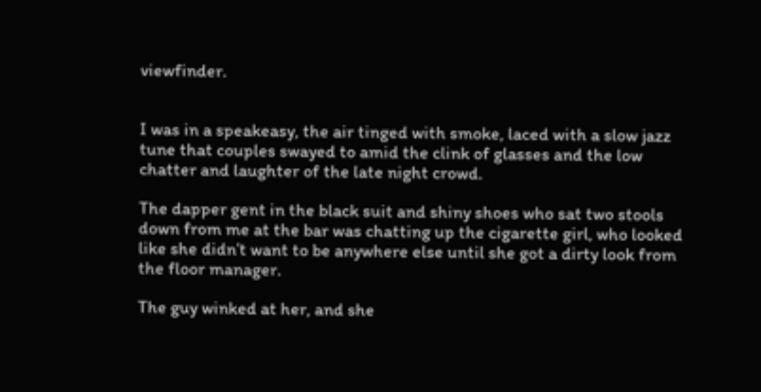viewfinder.


I was in a speakeasy, the air tinged with smoke, laced with a slow jazz tune that couples swayed to amid the clink of glasses and the low chatter and laughter of the late night crowd.

The dapper gent in the black suit and shiny shoes who sat two stools down from me at the bar was chatting up the cigarette girl, who looked like she didn’t want to be anywhere else until she got a dirty look from the floor manager.

The guy winked at her, and she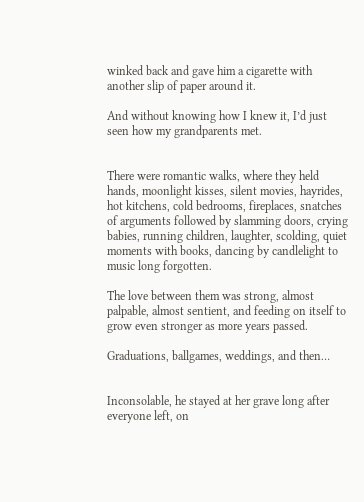winked back and gave him a cigarette with another slip of paper around it.

And without knowing how I knew it, I’d just seen how my grandparents met.


There were romantic walks, where they held hands, moonlight kisses, silent movies, hayrides, hot kitchens, cold bedrooms, fireplaces, snatches of arguments followed by slamming doors, crying babies, running children, laughter, scolding, quiet moments with books, dancing by candlelight to music long forgotten.

The love between them was strong, almost palpable, almost sentient, and feeding on itself to grow even stronger as more years passed.

Graduations, ballgames, weddings, and then…


Inconsolable, he stayed at her grave long after everyone left, on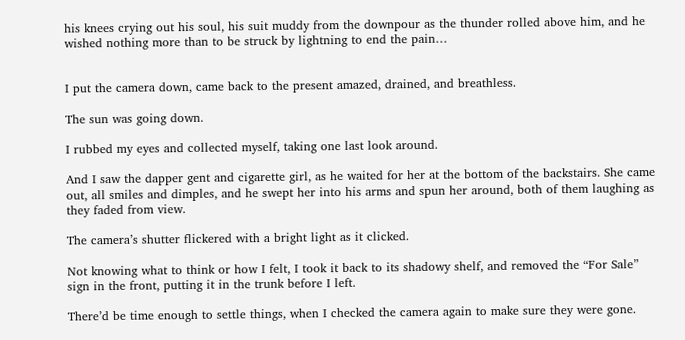his knees crying out his soul, his suit muddy from the downpour as the thunder rolled above him, and he wished nothing more than to be struck by lightning to end the pain…


I put the camera down, came back to the present amazed, drained, and breathless.

The sun was going down.

I rubbed my eyes and collected myself, taking one last look around.

And I saw the dapper gent and cigarette girl, as he waited for her at the bottom of the backstairs. She came out, all smiles and dimples, and he swept her into his arms and spun her around, both of them laughing as they faded from view.

The camera’s shutter flickered with a bright light as it clicked.

Not knowing what to think or how I felt, I took it back to its shadowy shelf, and removed the “For Sale” sign in the front, putting it in the trunk before I left.

There’d be time enough to settle things, when I checked the camera again to make sure they were gone.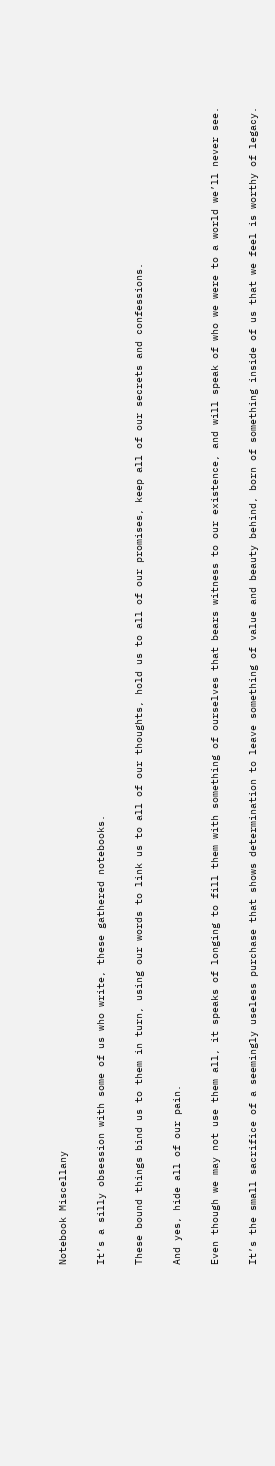Notebook Miscellany

It’s a silly obsession with some of us who write, these gathered notebooks.

These bound things bind us to them in turn, using our words to link us to all of our thoughts, hold us to all of our promises, keep all of our secrets and confessions.

And yes, hide all of our pain.

Even though we may not use them all, it speaks of longing to fill them with something of ourselves that bears witness to our existence, and will speak of who we were to a world we’ll never see.

It’s the small sacrifice of a seemingly useless purchase that shows determination to leave something of value and beauty behind, born of something inside of us that we feel is worthy of legacy.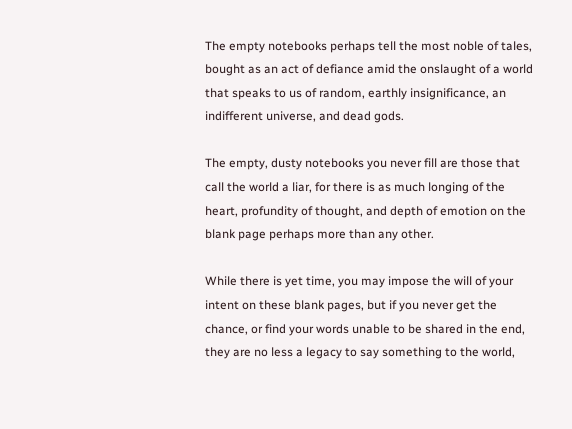The empty notebooks perhaps tell the most noble of tales, bought as an act of defiance amid the onslaught of a world that speaks to us of random, earthly insignificance, an indifferent universe, and dead gods.

The empty, dusty notebooks you never fill are those that call the world a liar, for there is as much longing of the heart, profundity of thought, and depth of emotion on the blank page perhaps more than any other.

While there is yet time, you may impose the will of your intent on these blank pages, but if you never get the chance, or find your words unable to be shared in the end, they are no less a legacy to say something to the world,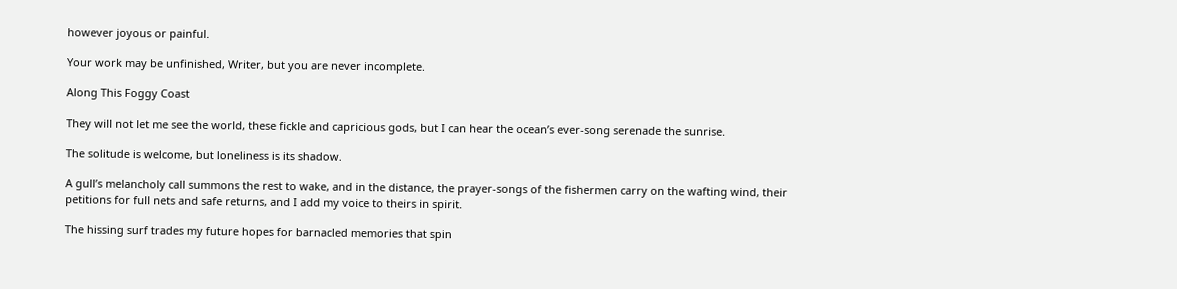however joyous or painful.

Your work may be unfinished, Writer, but you are never incomplete.

Along This Foggy Coast

They will not let me see the world, these fickle and capricious gods, but I can hear the ocean’s ever-song serenade the sunrise.

The solitude is welcome, but loneliness is its shadow.

A gull’s melancholy call summons the rest to wake, and in the distance, the prayer-songs of the fishermen carry on the wafting wind, their petitions for full nets and safe returns, and I add my voice to theirs in spirit.

The hissing surf trades my future hopes for barnacled memories that spin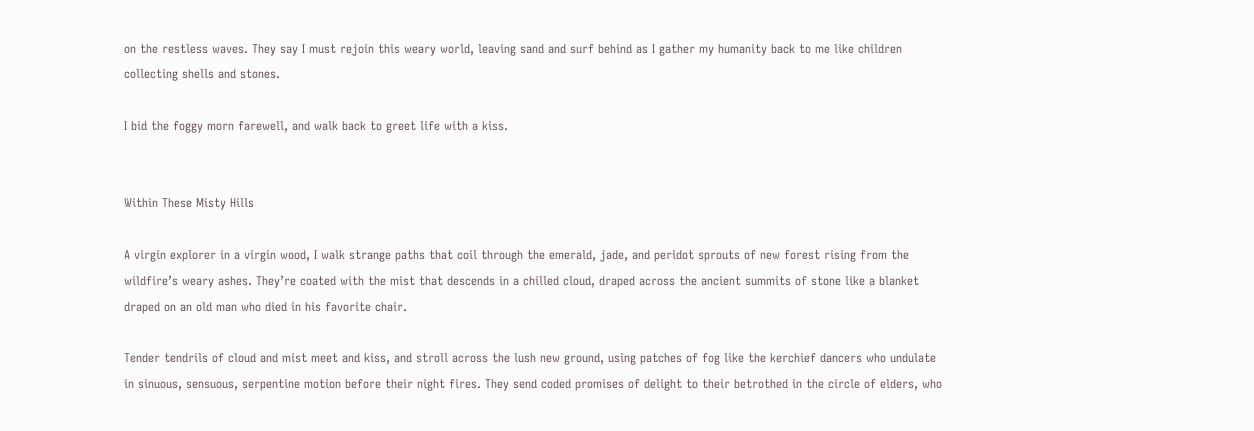on the restless waves. They say I must rejoin this weary world, leaving sand and surf behind as I gather my humanity back to me like children collecting shells and stones.

I bid the foggy morn farewell, and walk back to greet life with a kiss.


Within These Misty Hills

A virgin explorer in a virgin wood, I walk strange paths that coil through the emerald, jade, and peridot sprouts of new forest rising from the wildfire’s weary ashes. They’re coated with the mist that descends in a chilled cloud, draped across the ancient summits of stone like a blanket draped on an old man who died in his favorite chair.

Tender tendrils of cloud and mist meet and kiss, and stroll across the lush new ground, using patches of fog like the kerchief dancers who undulate in sinuous, sensuous, serpentine motion before their night fires. They send coded promises of delight to their betrothed in the circle of elders, who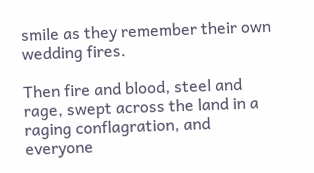smile as they remember their own wedding fires.

Then fire and blood, steel and rage, swept across the land in a raging conflagration, and everyone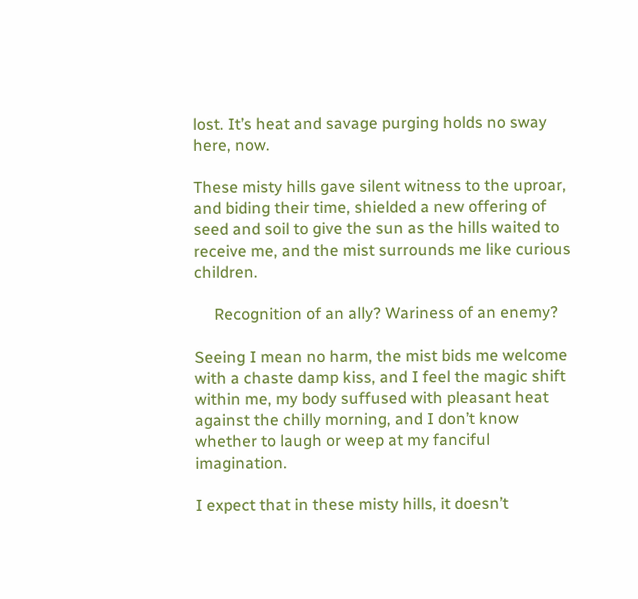lost. It’s heat and savage purging holds no sway here, now.

These misty hills gave silent witness to the uproar, and biding their time, shielded a new offering of seed and soil to give the sun as the hills waited to receive me, and the mist surrounds me like curious children.

     Recognition of an ally? Wariness of an enemy?

Seeing I mean no harm, the mist bids me welcome with a chaste damp kiss, and I feel the magic shift within me, my body suffused with pleasant heat against the chilly morning, and I don’t know whether to laugh or weep at my fanciful imagination.

I expect that in these misty hills, it doesn’t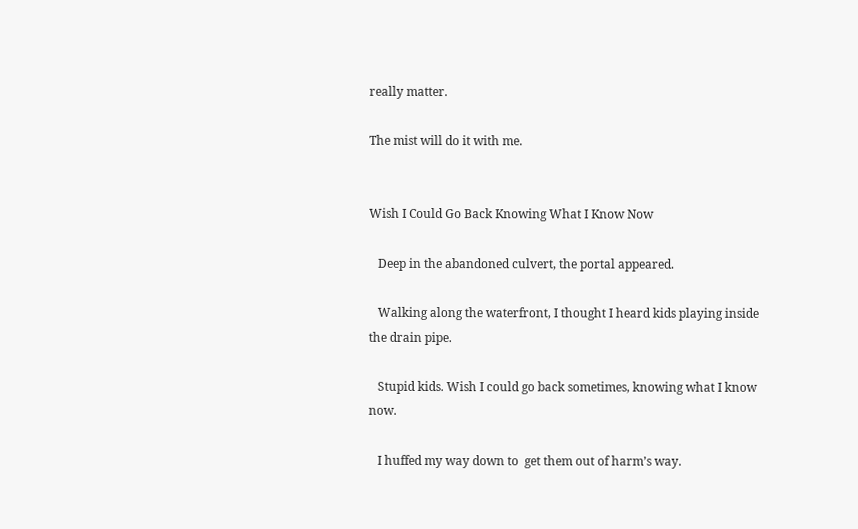really matter.

The mist will do it with me.


Wish I Could Go Back Knowing What I Know Now

   Deep in the abandoned culvert, the portal appeared.

   Walking along the waterfront, I thought I heard kids playing inside the drain pipe.

   Stupid kids. Wish I could go back sometimes, knowing what I know now.

   I huffed my way down to  get them out of harm’s way.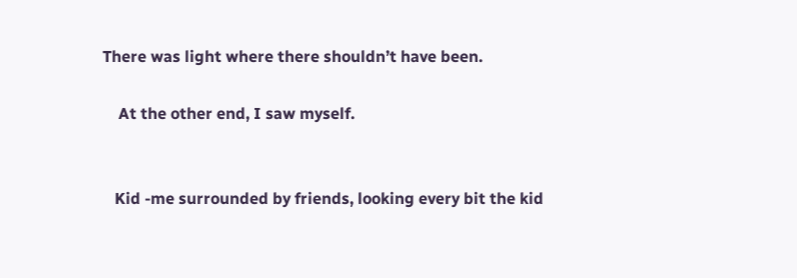There was light where there shouldn’t have been.

    At the other end, I saw myself.


   Kid -me surrounded by friends, looking every bit the kid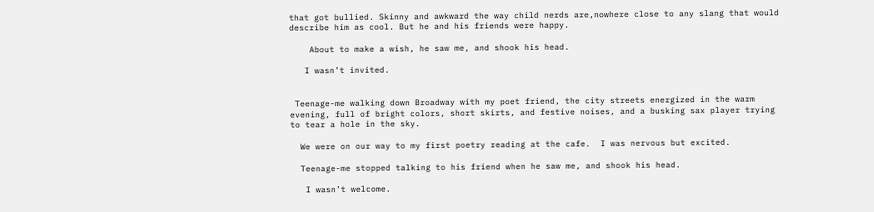that got bullied. Skinny and awkward the way child nerds are,nowhere close to any slang that would describe him as cool. But he and his friends were happy.

    About to make a wish, he saw me, and shook his head.

   I wasn’t invited.


 Teenage-me walking down Broadway with my poet friend, the city streets energized in the warm evening, full of bright colors, short skirts, and festive noises, and a busking sax player trying to tear a hole in the sky.

  We were on our way to my first poetry reading at the cafe.  I was nervous but excited.

  Teenage-me stopped talking to his friend when he saw me, and shook his head.

   I wasn’t welcome.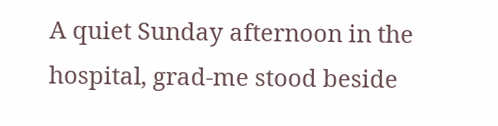A quiet Sunday afternoon in the hospital, grad-me stood beside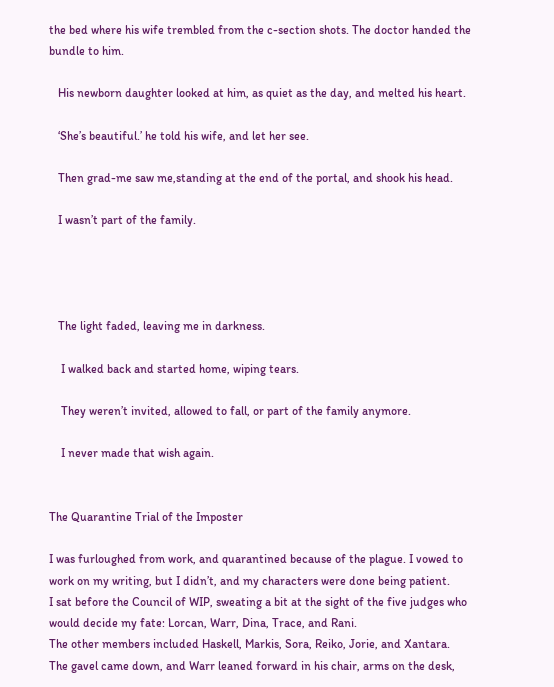the bed where his wife trembled from the c-section shots. The doctor handed the bundle to him.

   His newborn daughter looked at him, as quiet as the day, and melted his heart.

   ‘She’s beautiful.’ he told his wife, and let her see.

   Then grad-me saw me,standing at the end of the portal, and shook his head.

   I wasn’t part of the family.




   The light faded, leaving me in darkness.

    I walked back and started home, wiping tears.

    They weren’t invited, allowed to fall, or part of the family anymore.

    I never made that wish again.


The Quarantine Trial of the Imposter

I was furloughed from work, and quarantined because of the plague. I vowed to work on my writing, but I didn’t, and my characters were done being patient.
I sat before the Council of WIP, sweating a bit at the sight of the five judges who would decide my fate: Lorcan, Warr, Dina, Trace, and Rani.
The other members included Haskell, Markis, Sora, Reiko, Jorie, and Xantara.
The gavel came down, and Warr leaned forward in his chair, arms on the desk,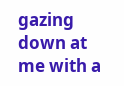gazing down at me with a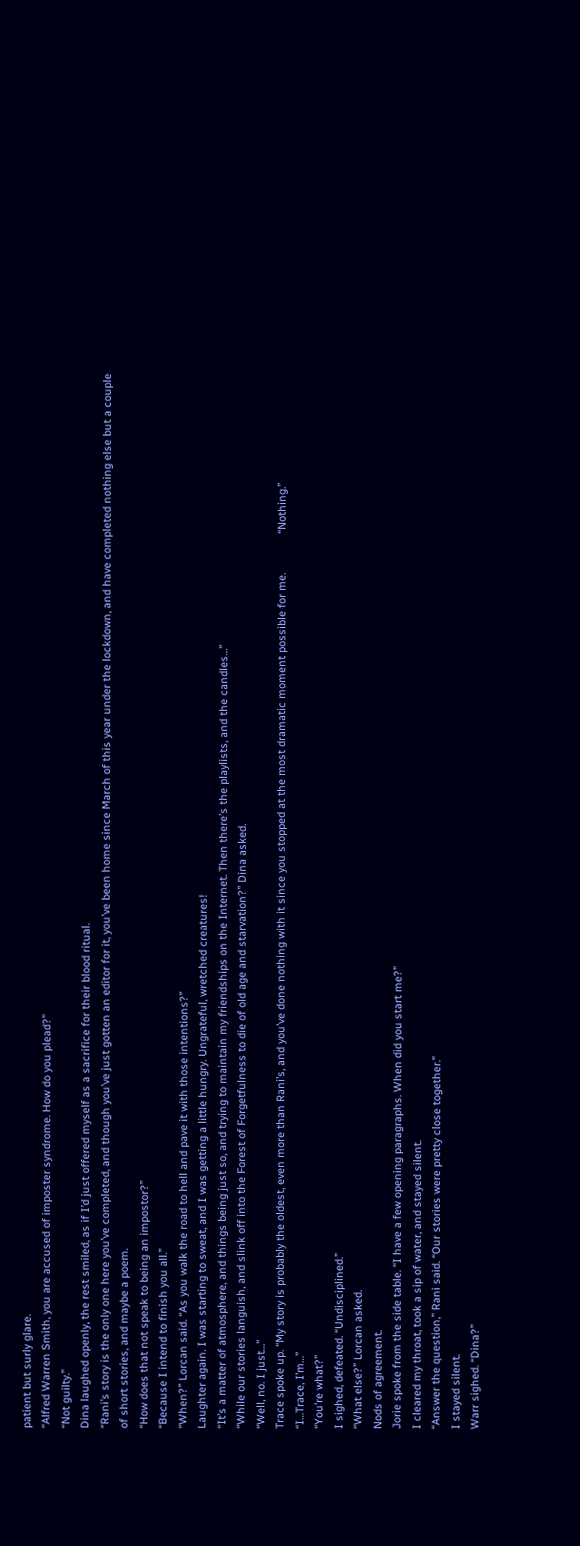patient but surly glare.
“Alfred Warren Smith, you are accused of imposter syndrome. How do you plead?”
“Not guilty.”
Dina laughed openly, the rest smiled, as if I’d just offered myself as a sacrifice for their blood ritual.
“Rani’s story is the only one here you’ve completed, and though you’ve just gotten an editor for it, you’ve been home since March of this year under the lockdown, and have completed nothing else but a couple of short stories, and maybe a poem.
“How does that not speak to being an impostor?”
“Because I intend to finish you all.”
“When?” Lorcan said. “As you walk the road to hell and pave it with those intentions?”
Laughter again. I was starting to sweat, and I was getting a little hungry. Ungrateful, wretched creatures!
“It’s a matter of atmosphere, and things being just so, and trying to maintain my friendships on the Internet. Then there’s the playlists, and the candles…”
“While our stories languish, and slink off into the Forest of Forgetfulness to die of old age and starvation?” Dina asked.
“Well, no. I just…”
Trace spoke up. “My story is probably the oldest, even more than Rani’s, and you’ve done nothing with it since you stopped at the most dramatic moment possible for me.             “Nothing.”
“I…Trace, I’m…”
“You’re what?”
I sighed, defeated. “Undisciplined.”
“What else?” Lorcan asked.
Nods of agreement.
Jorie spoke from the side table. “I have a few opening paragraphs. When did you start me?”
I cleared my throat, took a sip of water, and stayed silent.
“Answer the question,” Rani said. “Our stories were pretty close together.”
I stayed silent.
Warr sighed. “Dina?”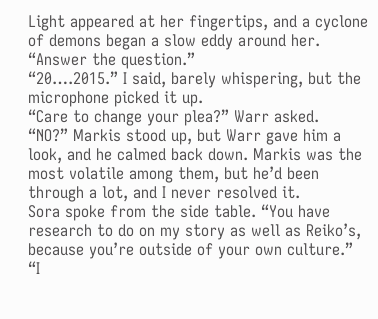Light appeared at her fingertips, and a cyclone of demons began a slow eddy around her. “Answer the question.”
“20….2015.” I said, barely whispering, but the microphone picked it up.
“Care to change your plea?” Warr asked.
“NO?” Markis stood up, but Warr gave him a look, and he calmed back down. Markis was the most volatile among them, but he’d been through a lot, and I never resolved it.
Sora spoke from the side table. “You have research to do on my story as well as Reiko’s, because you’re outside of your own culture.”
“I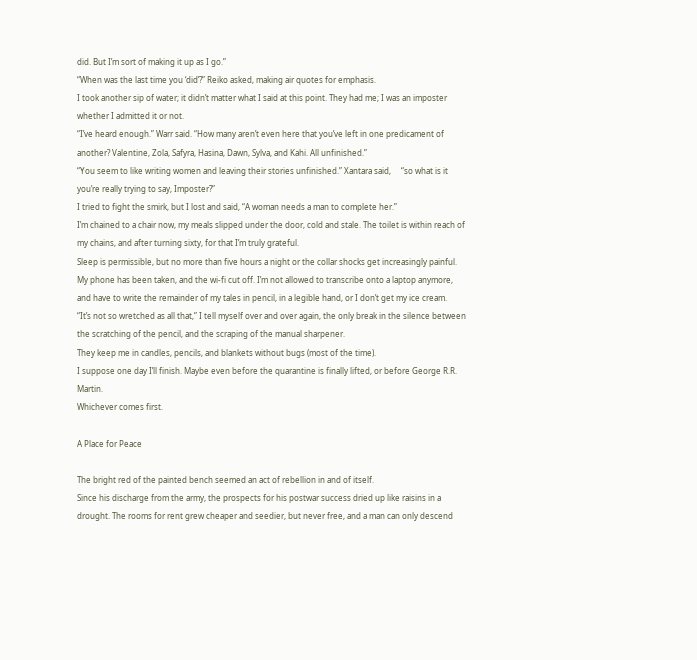did. But I’m sort of making it up as I go.”
“When was the last time you ‘did’?” Reiko asked, making air quotes for emphasis.
I took another sip of water; it didn’t matter what I said at this point. They had me; I was an imposter whether I admitted it or not.
“I’ve heard enough.” Warr said. “How many aren’t even here that you’ve left in one predicament of another? Valentine, Zola, Safyra, Hasina, Dawn, Sylva, and Kahi. All unfinished.”
“You seem to like writing women and leaving their stories unfinished.” Xantara said,     “so what is it you’re really trying to say, Imposter?”
I tried to fight the smirk, but I lost and said, “A woman needs a man to complete her.”
I’m chained to a chair now, my meals slipped under the door, cold and stale. The toilet is within reach of my chains, and after turning sixty, for that I’m truly grateful.
Sleep is permissible, but no more than five hours a night or the collar shocks get increasingly painful.
My phone has been taken, and the wi-fi cut off. I’m not allowed to transcribe onto a laptop anymore, and have to write the remainder of my tales in pencil, in a legible hand, or I don’t get my ice cream.
“It’s not so wretched as all that,” I tell myself over and over again, the only break in the silence between the scratching of the pencil, and the scraping of the manual sharpener.
They keep me in candles, pencils, and blankets without bugs (most of the time).
I suppose one day I’ll finish. Maybe even before the quarantine is finally lifted, or before George R.R. Martin.
Whichever comes first.

A Place for Peace

The bright red of the painted bench seemed an act of rebellion in and of itself.
Since his discharge from the army, the prospects for his postwar success dried up like raisins in a drought. The rooms for rent grew cheaper and seedier, but never free, and a man can only descend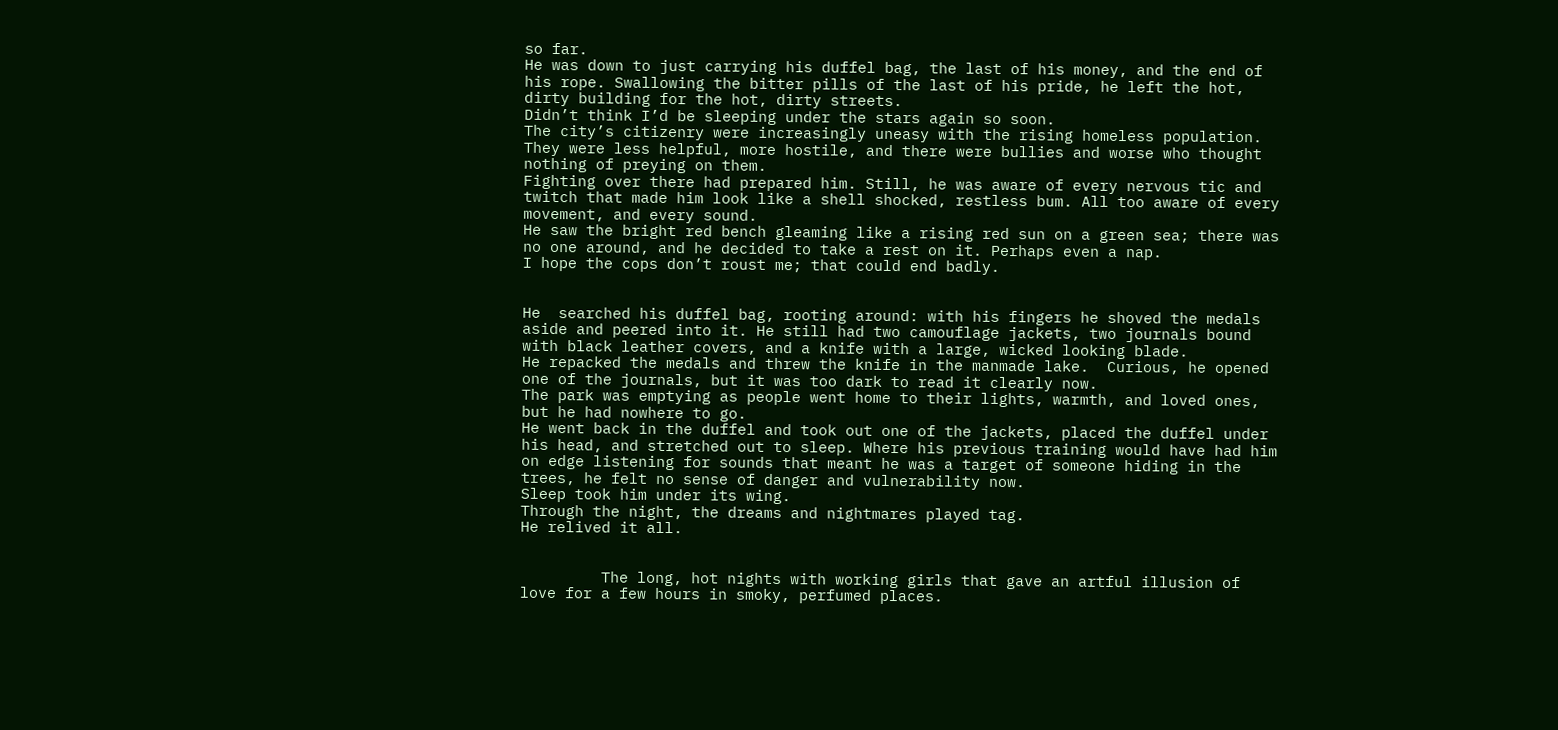so far.
He was down to just carrying his duffel bag, the last of his money, and the end of his rope. Swallowing the bitter pills of the last of his pride, he left the hot, dirty building for the hot, dirty streets.
Didn’t think I’d be sleeping under the stars again so soon.
The city’s citizenry were increasingly uneasy with the rising homeless population.             They were less helpful, more hostile, and there were bullies and worse who thought nothing of preying on them.
Fighting over there had prepared him. Still, he was aware of every nervous tic and twitch that made him look like a shell shocked, restless bum. All too aware of every movement, and every sound.
He saw the bright red bench gleaming like a rising red sun on a green sea; there was no one around, and he decided to take a rest on it. Perhaps even a nap.
I hope the cops don’t roust me; that could end badly.


He  searched his duffel bag, rooting around: with his fingers he shoved the medals aside and peered into it. He still had two camouflage jackets, two journals bound with black leather covers, and a knife with a large, wicked looking blade.
He repacked the medals and threw the knife in the manmade lake.  Curious, he opened one of the journals, but it was too dark to read it clearly now.
The park was emptying as people went home to their lights, warmth, and loved ones, but he had nowhere to go.
He went back in the duffel and took out one of the jackets, placed the duffel under his head, and stretched out to sleep. Where his previous training would have had him on edge listening for sounds that meant he was a target of someone hiding in the trees, he felt no sense of danger and vulnerability now.
Sleep took him under its wing.
Through the night, the dreams and nightmares played tag.
He relived it all.


         The long, hot nights with working girls that gave an artful illusion of love for a few hours in smoky, perfumed places.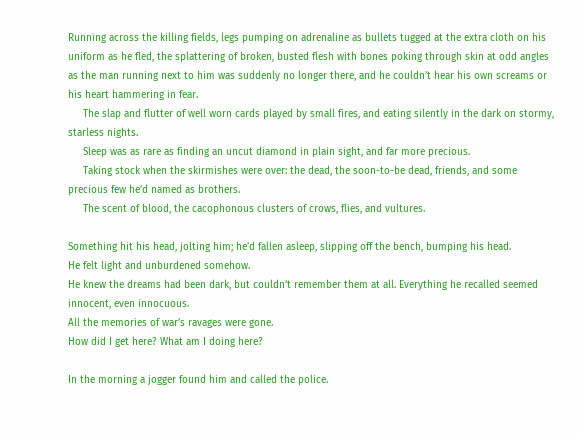Running across the killing fields, legs pumping on adrenaline as bullets tugged at the extra cloth on his uniform as he fled, the splattering of broken, busted flesh with bones poking through skin at odd angles as the man running next to him was suddenly no longer there, and he couldn’t hear his own screams or his heart hammering in fear.
     The slap and flutter of well worn cards played by small fires, and eating silently in the dark on stormy, starless nights.
     Sleep was as rare as finding an uncut diamond in plain sight, and far more precious.
     Taking stock when the skirmishes were over: the dead, the soon-to-be dead, friends, and some precious few he’d named as brothers.
     The scent of blood, the cacophonous clusters of crows, flies, and vultures.

Something hit his head, jolting him; he’d fallen asleep, slipping off the bench, bumping his head.
He felt light and unburdened somehow.
He knew the dreams had been dark, but couldn’t remember them at all. Everything he recalled seemed innocent, even innocuous.
All the memories of war’s ravages were gone.
How did I get here? What am I doing here?

In the morning a jogger found him and called the police.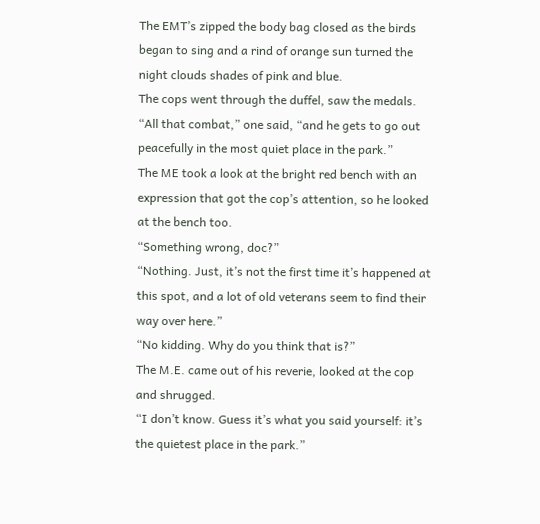The EMT’s zipped the body bag closed as the birds began to sing and a rind of orange sun turned the night clouds shades of pink and blue.
The cops went through the duffel, saw the medals.
“All that combat,” one said, “and he gets to go out peacefully in the most quiet place in the park.”
The ME took a look at the bright red bench with an expression that got the cop’s attention, so he looked at the bench too.
“Something wrong, doc?”
“Nothing. Just, it’s not the first time it’s happened at this spot, and a lot of old veterans seem to find their way over here.”
“No kidding. Why do you think that is?”
The M.E. came out of his reverie, looked at the cop and shrugged.
“I don’t know. Guess it’s what you said yourself: it’s the quietest place in the park.”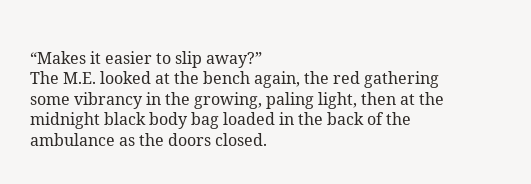“Makes it easier to slip away?”
The M.E. looked at the bench again, the red gathering some vibrancy in the growing, paling light, then at the midnight black body bag loaded in the back of the ambulance as the doors closed.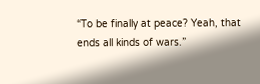“To be finally at peace? Yeah, that ends all kinds of wars.”